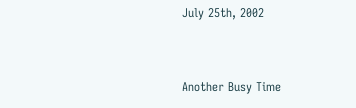July 25th, 2002


Another Busy Time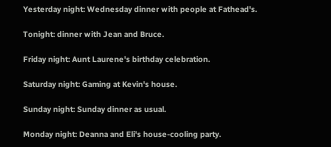Yesterday night: Wednesday dinner with people at Fathead's.

Tonight: dinner with Jean and Bruce.

Friday night: Aunt Laurene's birthday celebration.

Saturday night: Gaming at Kevin's house.

Sunday night: Sunday dinner as usual.

Monday night: Deanna and Eli's house-cooling party.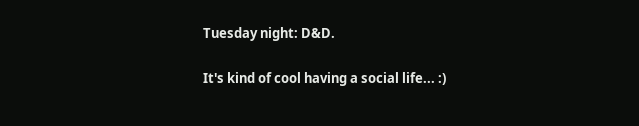Tuesday night: D&D.

It's kind of cool having a social life... :)